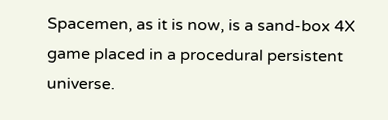Spacemen, as it is now, is a sand-box 4X game placed in a procedural persistent universe.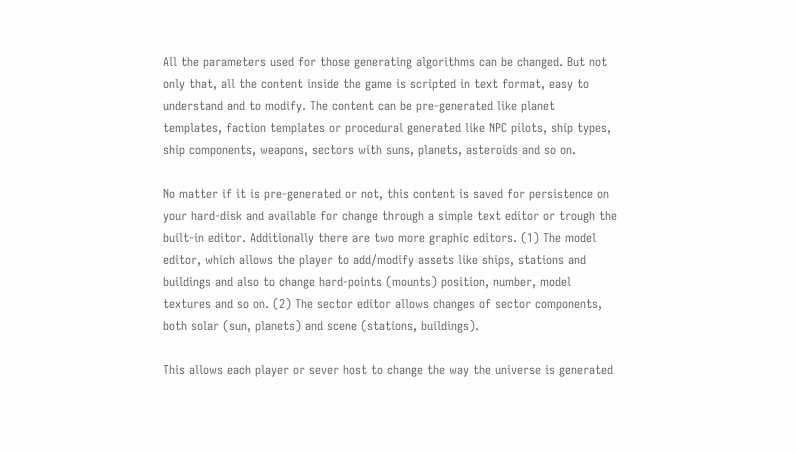All the parameters used for those generating algorithms can be changed. But not only that, all the content inside the game is scripted in text format, easy to understand and to modify. The content can be pre-generated like planet templates, faction templates or procedural generated like NPC pilots, ship types, ship components, weapons, sectors with suns, planets, asteroids and so on.

No matter if it is pre-generated or not, this content is saved for persistence on your hard-disk and available for change through a simple text editor or trough the built-in editor. Additionally there are two more graphic editors. (1) The model editor, which allows the player to add/modify assets like ships, stations and buildings and also to change hard-points (mounts) position, number, model textures and so on. (2) The sector editor allows changes of sector components, both solar (sun, planets) and scene (stations, buildings).

This allows each player or sever host to change the way the universe is generated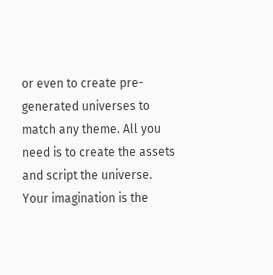or even to create pre-generated universes to match any theme. All you need is to create the assets and script the universe. Your imagination is the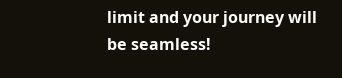limit and your journey will be seamless!